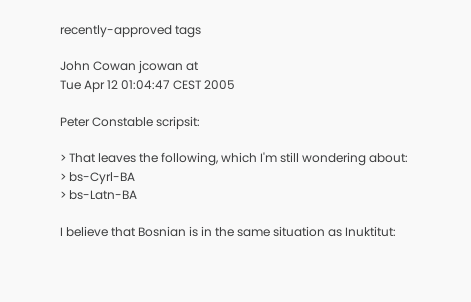recently-approved tags

John Cowan jcowan at
Tue Apr 12 01:04:47 CEST 2005

Peter Constable scripsit:

> That leaves the following, which I'm still wondering about:
> bs-Cyrl-BA
> bs-Latn-BA

I believe that Bosnian is in the same situation as Inuktitut: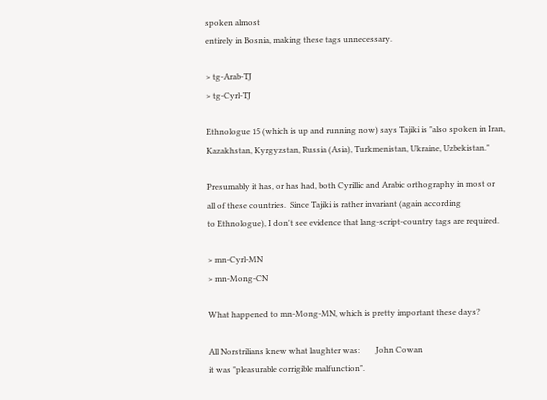spoken almost
entirely in Bosnia, making these tags unnecessary.

> tg-Arab-TJ
> tg-Cyrl-TJ

Ethnologue 15 (which is up and running now) says Tajiki is "also spoken in Iran, Kazakhstan, Kyrgyzstan, Russia (Asia), Turkmenistan, Ukraine, Uzbekistan."

Presumably it has, or has had, both Cyrillic and Arabic orthography in most or
all of these countries.  Since Tajiki is rather invariant (again according
to Ethnologue), I don't see evidence that lang-script-country tags are required.

> mn-Cyrl-MN
> mn-Mong-CN

What happened to mn-Mong-MN, which is pretty important these days?

All Norstrilians knew what laughter was:        John Cowan
it was "pleasurable corrigible malfunction".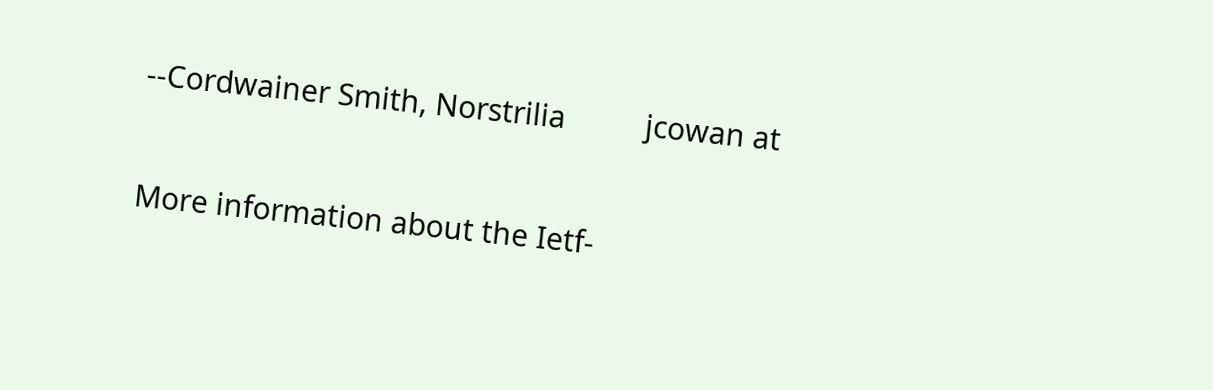--Cordwainer Smith, Norstrilia          jcowan at

More information about the Ietf-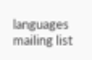languages mailing list